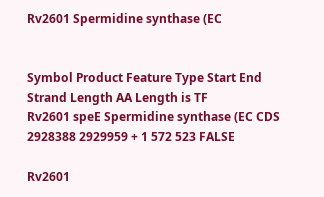Rv2601 Spermidine synthase (EC


Symbol Product Feature Type Start End Strand Length AA Length is TF
Rv2601 speE Spermidine synthase (EC CDS 2928388 2929959 + 1 572 523 FALSE

Rv2601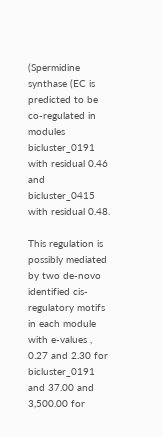(Spermidine synthase (EC is predicted to be co-regulated in modules bicluster_0191 with residual 0.46 and bicluster_0415 with residual 0.48.

This regulation is possibly mediated by two de-novo identified cis-regulatory motifs in each module with e-values , 0.27 and 2.30 for bicluster_0191 and 37.00 and 3,500.00 for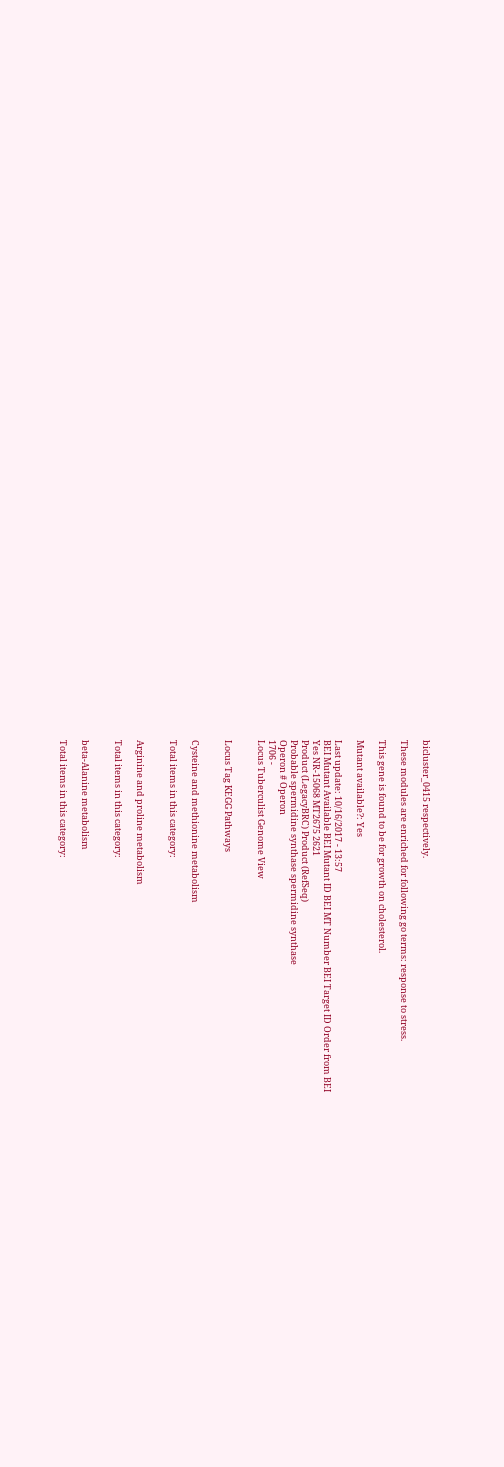bicluster_0415 respectively.

These modules are enriched for following go terms: response to stress.

This gene is found to be for growth on cholesterol.

Mutant available?: Yes

Last update: 10/16/2017 - 13:57
BEI Mutant Available BEI Mutant ID BEI MT Number BEI Target ID Order from BEI
Yes NR-15068 MT2675 2621
Product (LegacyBRC) Product (RefSeq)
Probable spermidine synthase spermidine synthase
Operon # Operon
1706 -
Locus Tuberculist Genome View


Locus Tag KEGG Pathways


Cysteine and methionine metabolism

Total items in this category:


Arginine and proline metabolism

Total items in this category:


beta-Alanine metabolism

Total items in this category: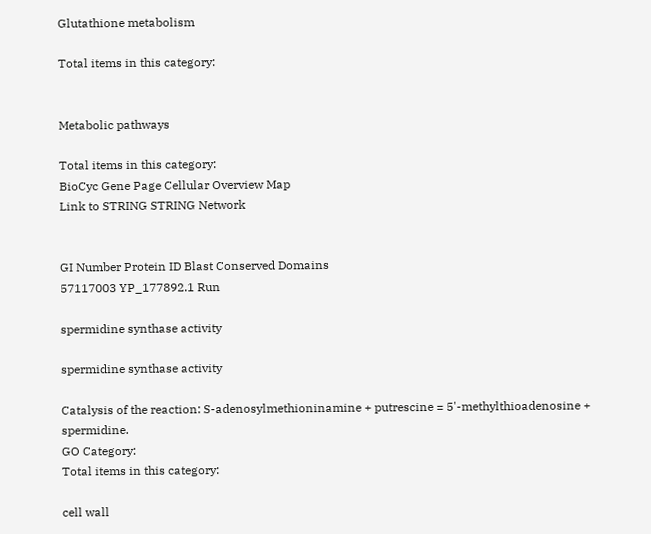Glutathione metabolism

Total items in this category:


Metabolic pathways

Total items in this category:
BioCyc Gene Page Cellular Overview Map
Link to STRING STRING Network


GI Number Protein ID Blast Conserved Domains
57117003 YP_177892.1 Run

spermidine synthase activity

spermidine synthase activity

Catalysis of the reaction: S-adenosylmethioninamine + putrescine = 5'-methylthioadenosine + spermidine.
GO Category:
Total items in this category:

cell wall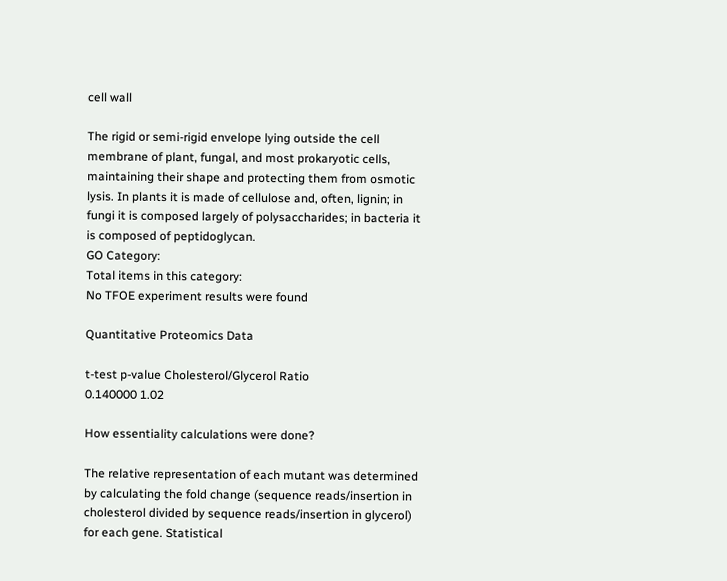cell wall

The rigid or semi-rigid envelope lying outside the cell membrane of plant, fungal, and most prokaryotic cells, maintaining their shape and protecting them from osmotic lysis. In plants it is made of cellulose and, often, lignin; in fungi it is composed largely of polysaccharides; in bacteria it is composed of peptidoglycan.
GO Category:
Total items in this category:
No TFOE experiment results were found

Quantitative Proteomics Data

t-test p-value Cholesterol/Glycerol Ratio
0.140000 1.02

How essentiality calculations were done?

The relative representation of each mutant was determined by calculating the fold change (sequence reads/insertion in cholesterol divided by sequence reads/insertion in glycerol) for each gene. Statistical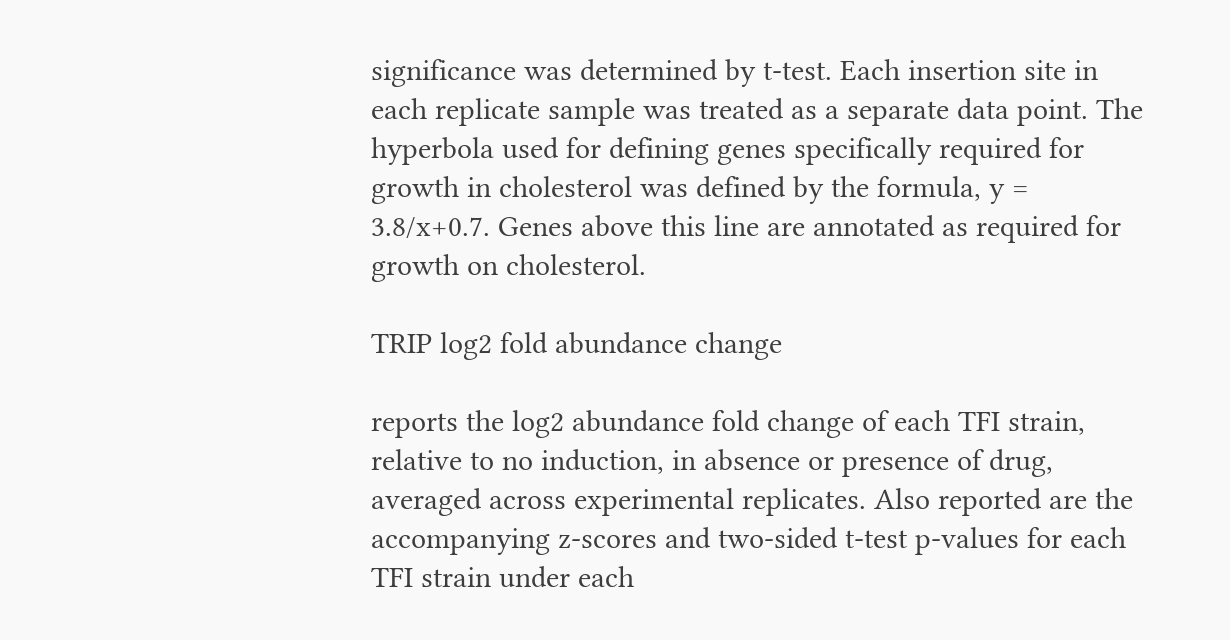significance was determined by t-test. Each insertion site in each replicate sample was treated as a separate data point. The hyperbola used for defining genes specifically required for growth in cholesterol was defined by the formula, y = 3.8/x+0.7. Genes above this line are annotated as required for growth on cholesterol.

TRIP log2 fold abundance change

reports the log2 abundance fold change of each TFI strain, relative to no induction, in absence or presence of drug, averaged across experimental replicates. Also reported are the accompanying z-scores and two-sided t-test p-values for each TFI strain under each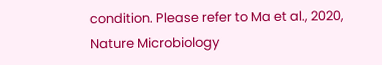condition. Please refer to Ma et al., 2020, Nature Microbiology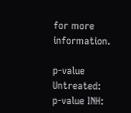for more information.

p-value Untreated:
p-value INH: